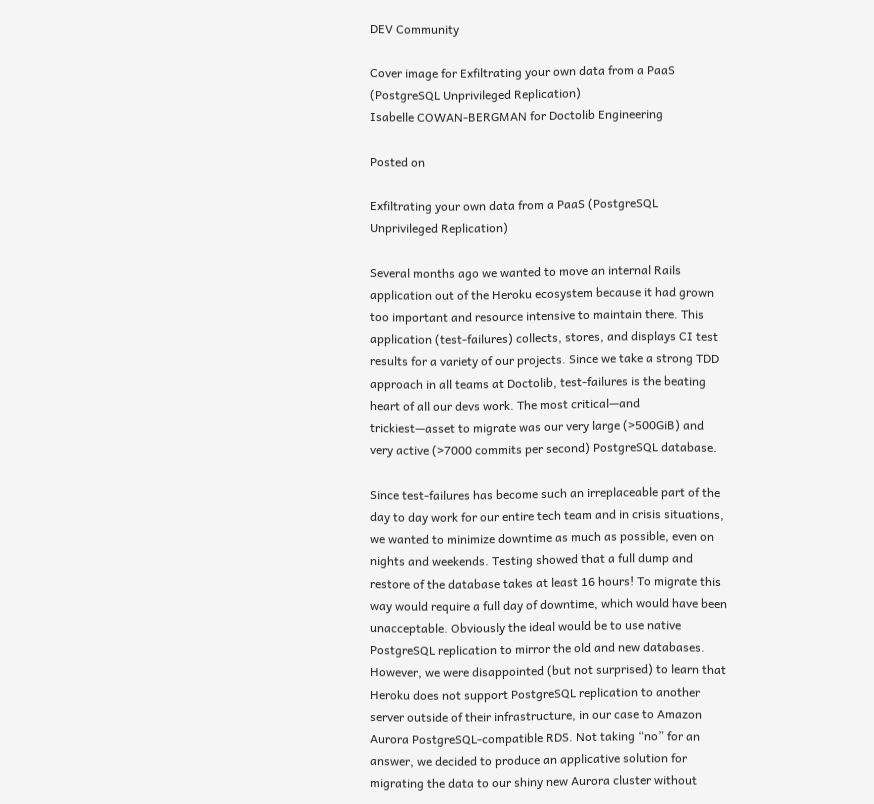DEV Community

Cover image for Exfiltrating your own data from a PaaS (PostgreSQL Unprivileged Replication)
Isabelle COWAN-BERGMAN for Doctolib Engineering

Posted on

Exfiltrating your own data from a PaaS (PostgreSQL Unprivileged Replication)

Several months ago we wanted to move an internal Rails application out of the Heroku ecosystem because it had grown too important and resource intensive to maintain there. This application (test-failures) collects, stores, and displays CI test results for a variety of our projects. Since we take a strong TDD approach in all teams at Doctolib, test-failures is the beating heart of all our devs work. The most critical—and trickiest—asset to migrate was our very large (>500GiB) and very active (>7000 commits per second) PostgreSQL database.

Since test-failures has become such an irreplaceable part of the day to day work for our entire tech team and in crisis situations, we wanted to minimize downtime as much as possible, even on nights and weekends. Testing showed that a full dump and restore of the database takes at least 16 hours! To migrate this way would require a full day of downtime, which would have been unacceptable. Obviously the ideal would be to use native PostgreSQL replication to mirror the old and new databases. However, we were disappointed (but not surprised) to learn that Heroku does not support PostgreSQL replication to another server outside of their infrastructure, in our case to Amazon Aurora PostgreSQL-compatible RDS. Not taking “no” for an answer, we decided to produce an applicative solution for migrating the data to our shiny new Aurora cluster without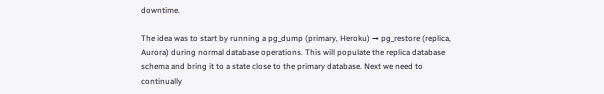downtime.

The idea was to start by running a pg_dump (primary, Heroku) → pg_restore (replica, Aurora) during normal database operations. This will populate the replica database schema and bring it to a state close to the primary database. Next we need to continually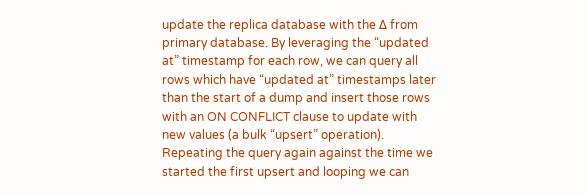update the replica database with the Δ from primary database. By leveraging the “updated at” timestamp for each row, we can query all rows which have “updated at” timestamps later than the start of a dump and insert those rows with an ON CONFLICT clause to update with new values (a bulk “upsert” operation). Repeating the query again against the time we started the first upsert and looping we can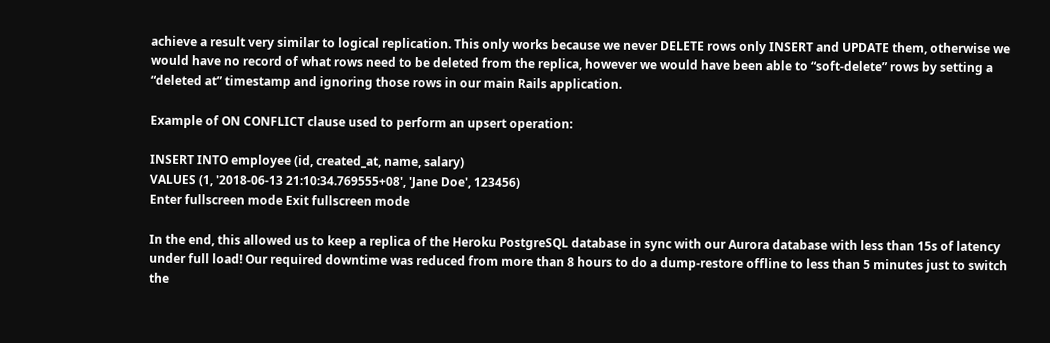achieve a result very similar to logical replication. This only works because we never DELETE rows only INSERT and UPDATE them, otherwise we would have no record of what rows need to be deleted from the replica, however we would have been able to “soft-delete” rows by setting a “deleted at” timestamp and ignoring those rows in our main Rails application.

Example of ON CONFLICT clause used to perform an upsert operation:

INSERT INTO employee (id, created_at, name, salary)
VALUES (1, '2018-06-13 21:10:34.769555+08', 'Jane Doe', 123456)
Enter fullscreen mode Exit fullscreen mode

In the end, this allowed us to keep a replica of the Heroku PostgreSQL database in sync with our Aurora database with less than 15s of latency under full load! Our required downtime was reduced from more than 8 hours to do a dump-restore offline to less than 5 minutes just to switch the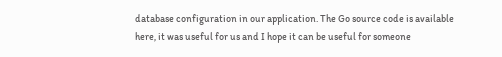database configuration in our application. The Go source code is available here, it was useful for us and I hope it can be useful for someone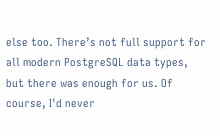else too. There’s not full support for all modern PostgreSQL data types, but there was enough for us. Of course, I'd never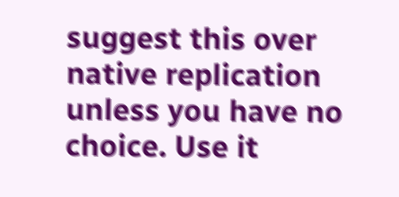suggest this over native replication unless you have no choice. Use it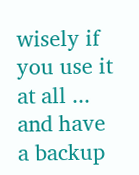wisely if you use it at all ... and have a backup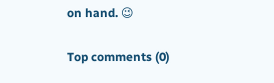on hand. 😉

Top comments (0)